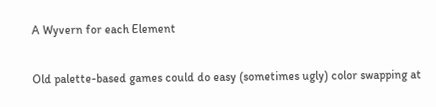A Wyvern for each Element

Old palette-based games could do easy (sometimes ugly) color swapping at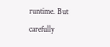runtime. But carefully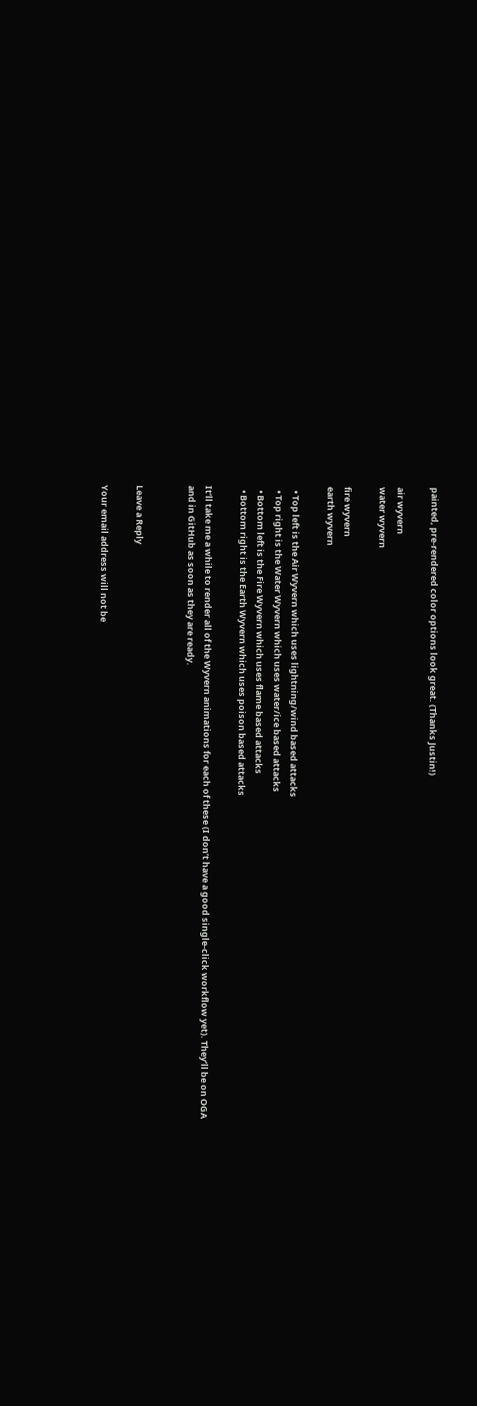painted, pre-rendered color options look great. (Thanks Justin!)

air wyvern
water wyvern

fire wyvern
earth wyvern

  • Top left is the Air Wyvern which uses lightning/wind based attacks
  • Top right is the Water Wyvern which uses water/ice based attacks
  • Bottom left is the Fire Wyvern which uses flame based attacks
  • Bottom right is the Earth Wyvern which uses poison based attacks

It’ll take me a while to render all of the Wyvern animations for each of these (I don’t have a good single-click workflow yet). They’ll be on OGA and in GitHub as soon as they are ready.


Leave a Reply

Your email address will not be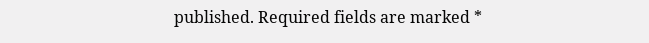published. Required fields are marked *